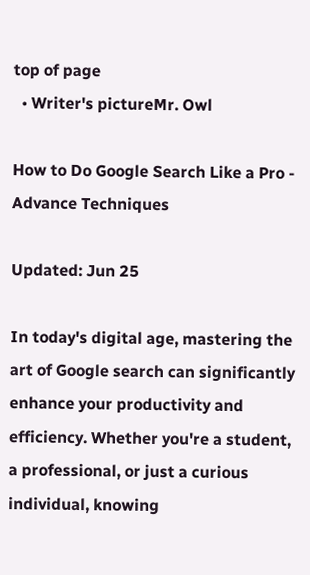top of page
  • Writer's pictureMr. Owl

How to Do Google Search Like a Pro - Advance Techniques

Updated: Jun 25

In today's digital age, mastering the art of Google search can significantly enhance your productivity and efficiency. Whether you're a student, a professional, or just a curious individual, knowing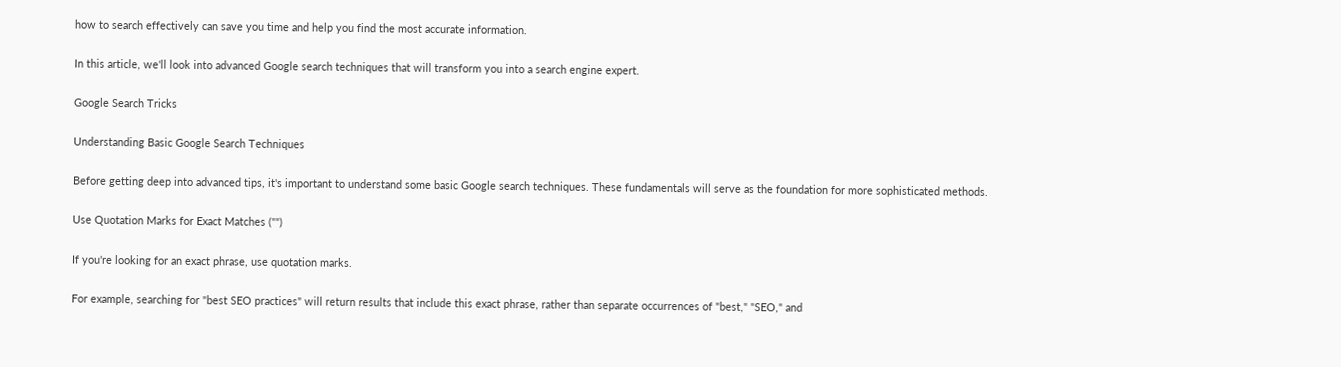how to search effectively can save you time and help you find the most accurate information.

In this article, we'll look into advanced Google search techniques that will transform you into a search engine expert.

Google Search Tricks

Understanding Basic Google Search Techniques

Before getting deep into advanced tips, it's important to understand some basic Google search techniques. These fundamentals will serve as the foundation for more sophisticated methods.

Use Quotation Marks for Exact Matches ("")

If you're looking for an exact phrase, use quotation marks.

For example, searching for "best SEO practices" will return results that include this exact phrase, rather than separate occurrences of "best," "SEO," and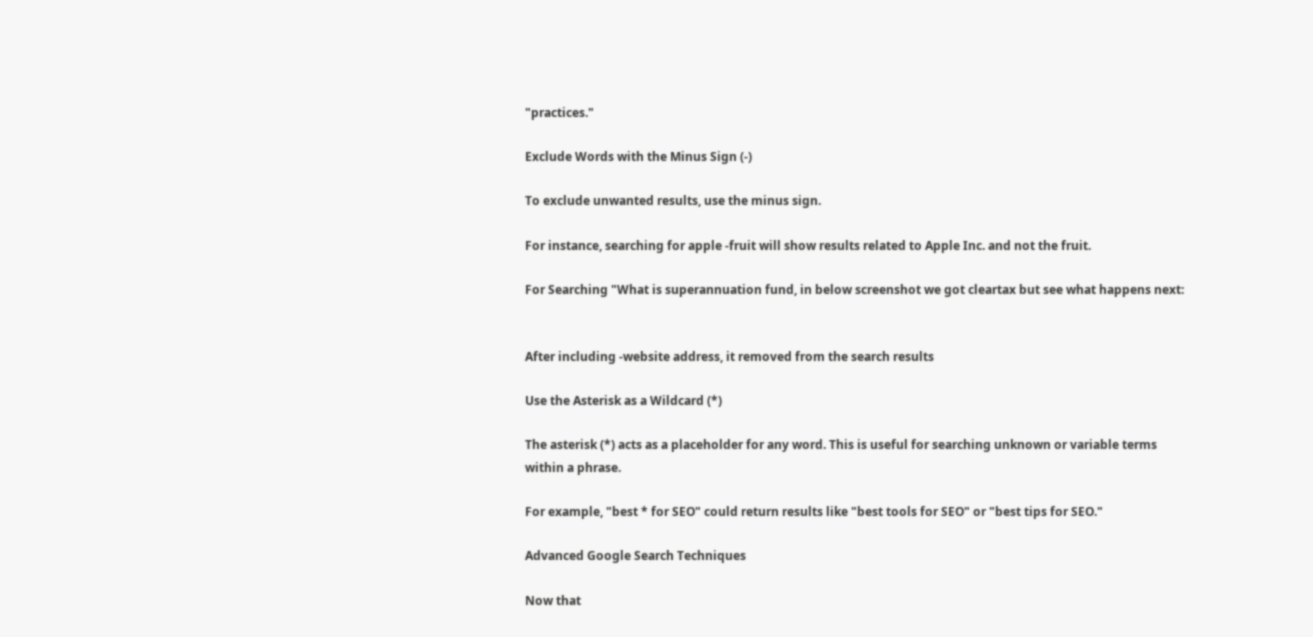"practices."

Exclude Words with the Minus Sign (-)

To exclude unwanted results, use the minus sign.

For instance, searching for apple -fruit will show results related to Apple Inc. and not the fruit.

For Searching "What is superannuation fund, in below screenshot we got cleartax but see what happens next:


After including -website address, it removed from the search results

Use the Asterisk as a Wildcard (*)

The asterisk (*) acts as a placeholder for any word. This is useful for searching unknown or variable terms within a phrase.

For example, "best * for SEO" could return results like "best tools for SEO" or "best tips for SEO."

Advanced Google Search Techniques

Now that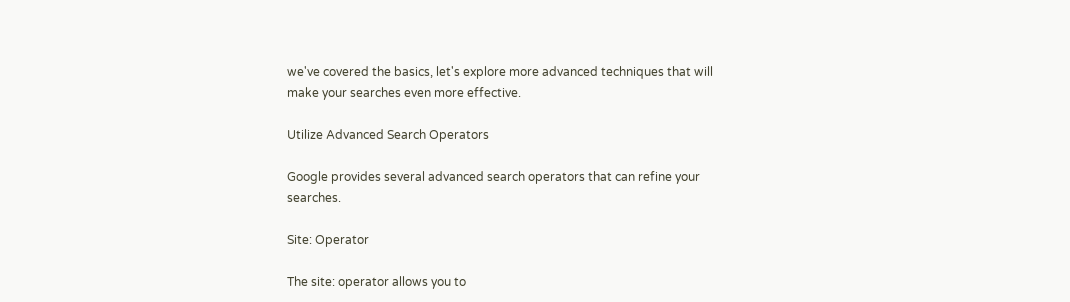we've covered the basics, let's explore more advanced techniques that will make your searches even more effective.

Utilize Advanced Search Operators

Google provides several advanced search operators that can refine your searches.

Site: Operator

The site: operator allows you to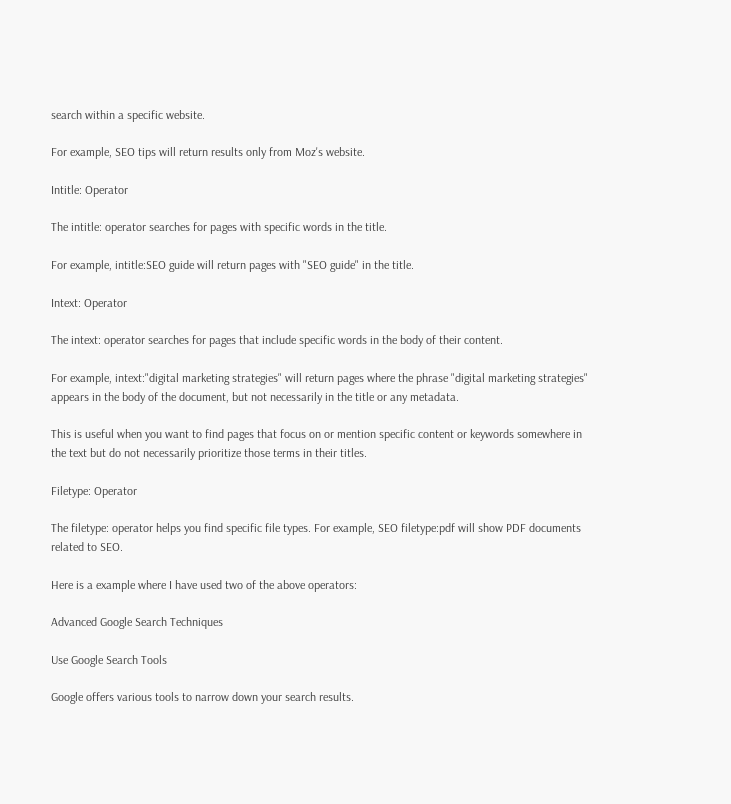search within a specific website.

For example, SEO tips will return results only from Moz's website.

Intitle: Operator

The intitle: operator searches for pages with specific words in the title.

For example, intitle:SEO guide will return pages with "SEO guide" in the title.

Intext: Operator

The intext: operator searches for pages that include specific words in the body of their content.

For example, intext:"digital marketing strategies" will return pages where the phrase "digital marketing strategies" appears in the body of the document, but not necessarily in the title or any metadata.

This is useful when you want to find pages that focus on or mention specific content or keywords somewhere in the text but do not necessarily prioritize those terms in their titles.

Filetype: Operator

The filetype: operator helps you find specific file types. For example, SEO filetype:pdf will show PDF documents related to SEO.

Here is a example where I have used two of the above operators:

Advanced Google Search Techniques

Use Google Search Tools

Google offers various tools to narrow down your search results.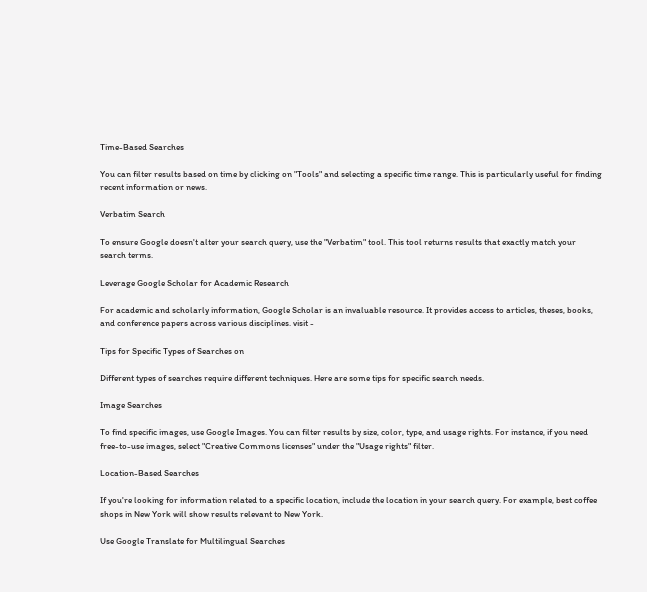Time-Based Searches

You can filter results based on time by clicking on "Tools" and selecting a specific time range. This is particularly useful for finding recent information or news.

Verbatim Search

To ensure Google doesn't alter your search query, use the "Verbatim" tool. This tool returns results that exactly match your search terms.

Leverage Google Scholar for Academic Research

For academic and scholarly information, Google Scholar is an invaluable resource. It provides access to articles, theses, books, and conference papers across various disciplines. visit -

Tips for Specific Types of Searches on

Different types of searches require different techniques. Here are some tips for specific search needs.

Image Searches

To find specific images, use Google Images. You can filter results by size, color, type, and usage rights. For instance, if you need free-to-use images, select "Creative Commons licenses" under the "Usage rights" filter.

Location-Based Searches

If you're looking for information related to a specific location, include the location in your search query. For example, best coffee shops in New York will show results relevant to New York.

Use Google Translate for Multilingual Searches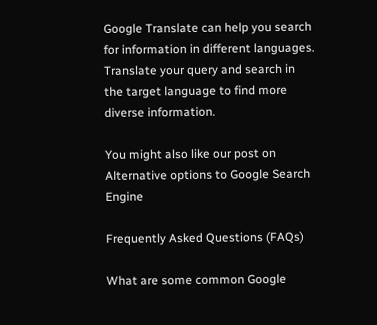Google Translate can help you search for information in different languages. Translate your query and search in the target language to find more diverse information.

You might also like our post on Alternative options to Google Search Engine

Frequently Asked Questions (FAQs)

What are some common Google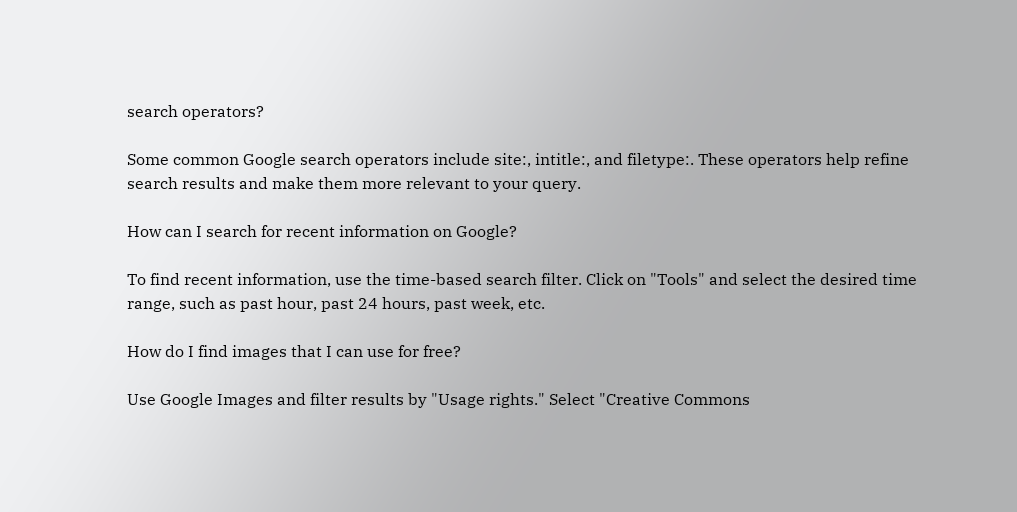search operators?

Some common Google search operators include site:, intitle:, and filetype:. These operators help refine search results and make them more relevant to your query.

How can I search for recent information on Google?

To find recent information, use the time-based search filter. Click on "Tools" and select the desired time range, such as past hour, past 24 hours, past week, etc.

How do I find images that I can use for free?

Use Google Images and filter results by "Usage rights." Select "Creative Commons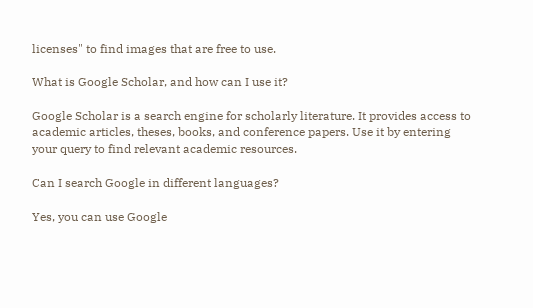licenses" to find images that are free to use.

What is Google Scholar, and how can I use it?

Google Scholar is a search engine for scholarly literature. It provides access to academic articles, theses, books, and conference papers. Use it by entering your query to find relevant academic resources.

Can I search Google in different languages?

Yes, you can use Google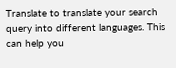Translate to translate your search query into different languages. This can help you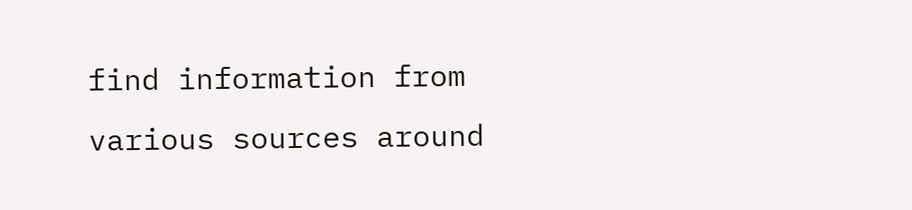find information from various sources around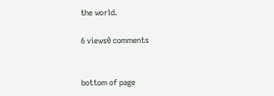the world.

6 views0 comments


bottom of page